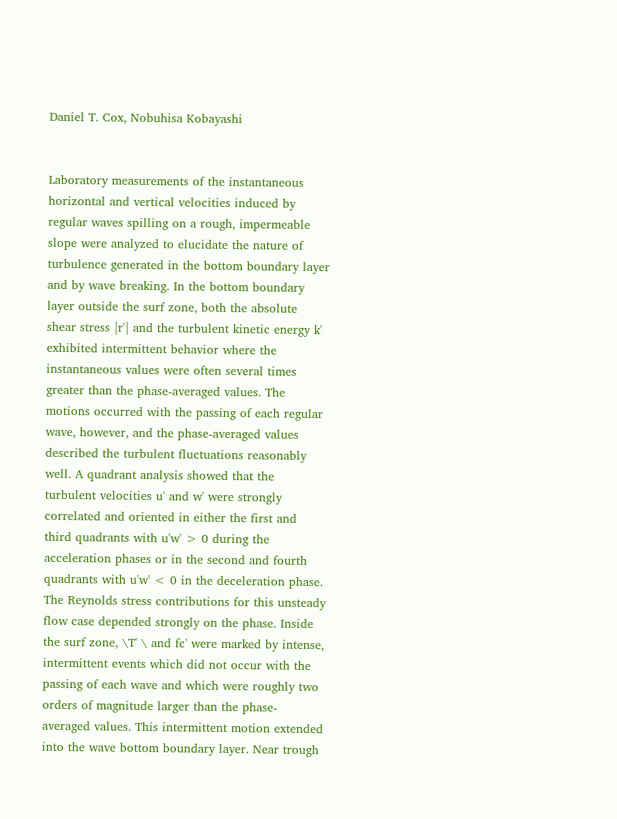Daniel T. Cox, Nobuhisa Kobayashi


Laboratory measurements of the instantaneous horizontal and vertical velocities induced by regular waves spilling on a rough, impermeable slope were analyzed to elucidate the nature of turbulence generated in the bottom boundary layer and by wave breaking. In the bottom boundary layer outside the surf zone, both the absolute shear stress |r'| and the turbulent kinetic energy k' exhibited intermittent behavior where the instantaneous values were often several times greater than the phase-averaged values. The motions occurred with the passing of each regular wave, however, and the phase-averaged values described the turbulent fluctuations reasonably well. A quadrant analysis showed that the turbulent velocities u' and w' were strongly correlated and oriented in either the first and third quadrants with u'w' > 0 during the acceleration phases or in the second and fourth quadrants with u'w' < 0 in the deceleration phase. The Reynolds stress contributions for this unsteady flow case depended strongly on the phase. Inside the surf zone, \T' \ and fc' were marked by intense, intermittent events which did not occur with the passing of each wave and which were roughly two orders of magnitude larger than the phase-averaged values. This intermittent motion extended into the wave bottom boundary layer. Near trough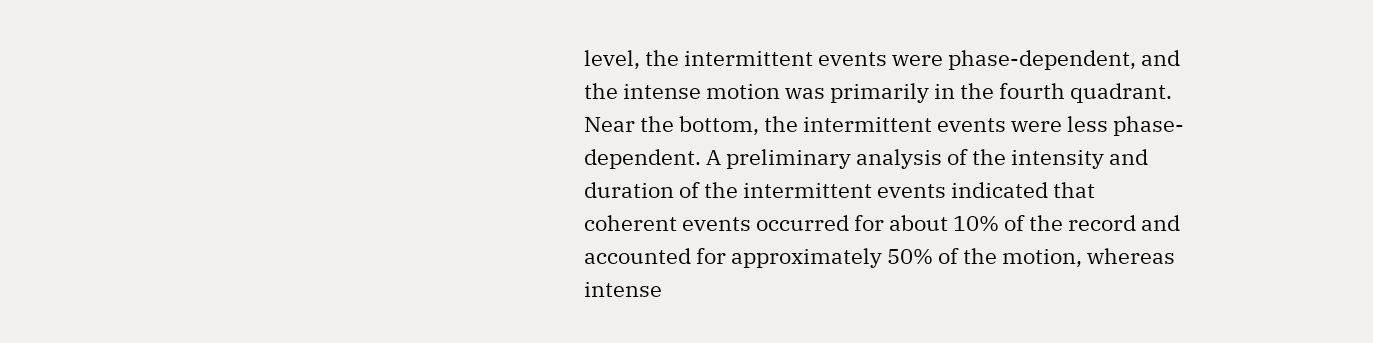level, the intermittent events were phase-dependent, and the intense motion was primarily in the fourth quadrant. Near the bottom, the intermittent events were less phase- dependent. A preliminary analysis of the intensity and duration of the intermittent events indicated that coherent events occurred for about 10% of the record and accounted for approximately 50% of the motion, whereas intense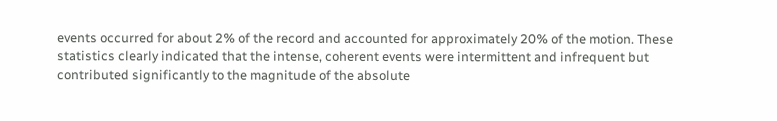events occurred for about 2% of the record and accounted for approximately 20% of the motion. These statistics clearly indicated that the intense, coherent events were intermittent and infrequent but contributed significantly to the magnitude of the absolute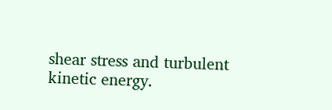shear stress and turbulent kinetic energy.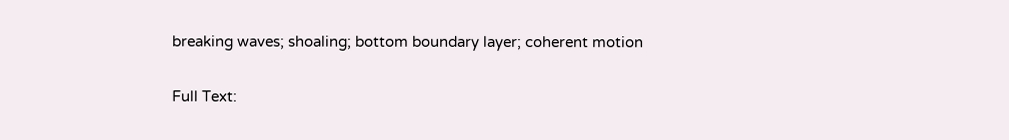breaking waves; shoaling; bottom boundary layer; coherent motion

Full Text: